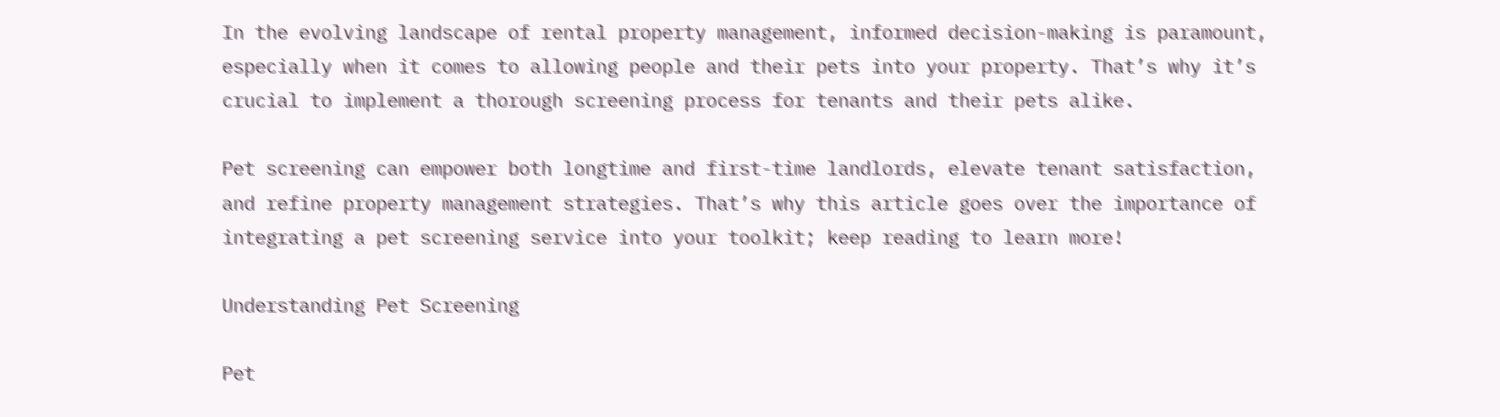In the evolving landscape of rental property management, informed decision-making is paramount, especially when it comes to allowing people and their pets into your property. That’s why it’s crucial to implement a thorough screening process for tenants and their pets alike.

Pet screening can empower both longtime and first-time landlords, elevate tenant satisfaction, and refine property management strategies. That’s why this article goes over the importance of integrating a pet screening service into your toolkit; keep reading to learn more!

Understanding Pet Screening

Pet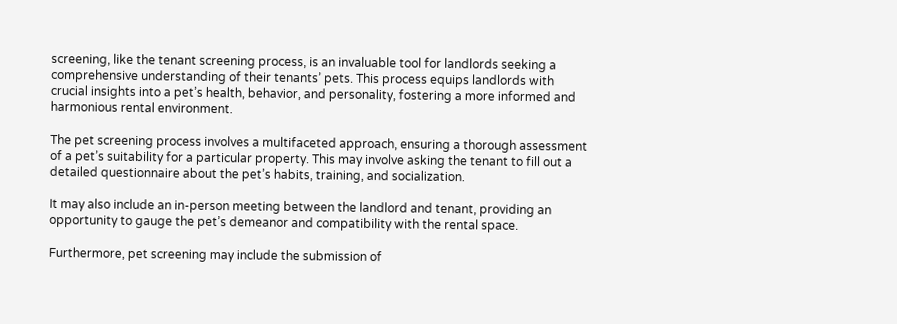screening, like the tenant screening process, is an invaluable tool for landlords seeking a comprehensive understanding of their tenants’ pets. This process equips landlords with crucial insights into a pet’s health, behavior, and personality, fostering a more informed and harmonious rental environment.

The pet screening process involves a multifaceted approach, ensuring a thorough assessment of a pet’s suitability for a particular property. This may involve asking the tenant to fill out a detailed questionnaire about the pet’s habits, training, and socialization.

It may also include an in-person meeting between the landlord and tenant, providing an opportunity to gauge the pet’s demeanor and compatibility with the rental space.

Furthermore, pet screening may include the submission of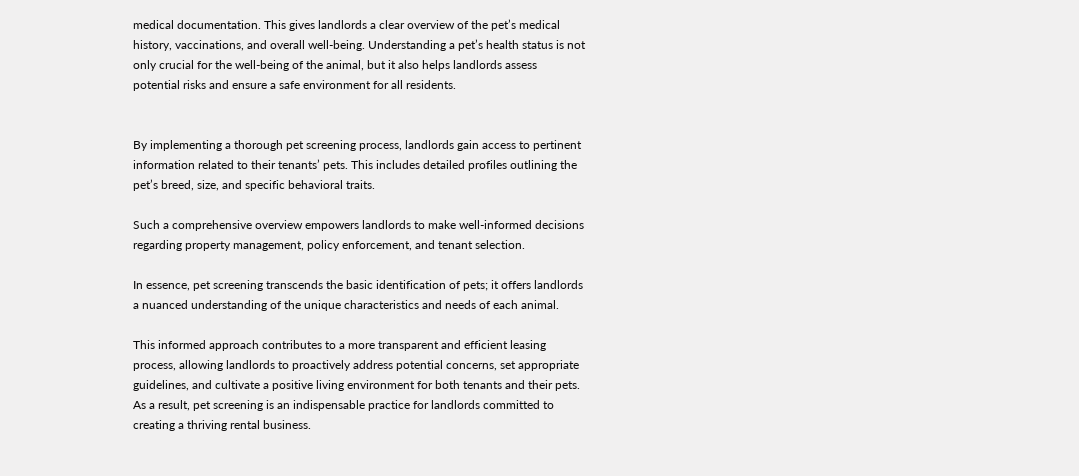medical documentation. This gives landlords a clear overview of the pet’s medical history, vaccinations, and overall well-being. Understanding a pet’s health status is not only crucial for the well-being of the animal, but it also helps landlords assess potential risks and ensure a safe environment for all residents.


By implementing a thorough pet screening process, landlords gain access to pertinent information related to their tenants’ pets. This includes detailed profiles outlining the pet’s breed, size, and specific behavioral traits.

Such a comprehensive overview empowers landlords to make well-informed decisions regarding property management, policy enforcement, and tenant selection.

In essence, pet screening transcends the basic identification of pets; it offers landlords a nuanced understanding of the unique characteristics and needs of each animal.

This informed approach contributes to a more transparent and efficient leasing process, allowing landlords to proactively address potential concerns, set appropriate guidelines, and cultivate a positive living environment for both tenants and their pets. As a result, pet screening is an indispensable practice for landlords committed to creating a thriving rental business.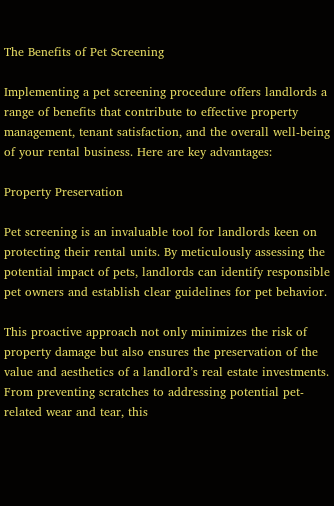The Benefits of Pet Screening

Implementing a pet screening procedure offers landlords a range of benefits that contribute to effective property management, tenant satisfaction, and the overall well-being of your rental business. Here are key advantages:

Property Preservation

Pet screening is an invaluable tool for landlords keen on protecting their rental units. By meticulously assessing the potential impact of pets, landlords can identify responsible pet owners and establish clear guidelines for pet behavior.

This proactive approach not only minimizes the risk of property damage but also ensures the preservation of the value and aesthetics of a landlord’s real estate investments. From preventing scratches to addressing potential pet-related wear and tear, this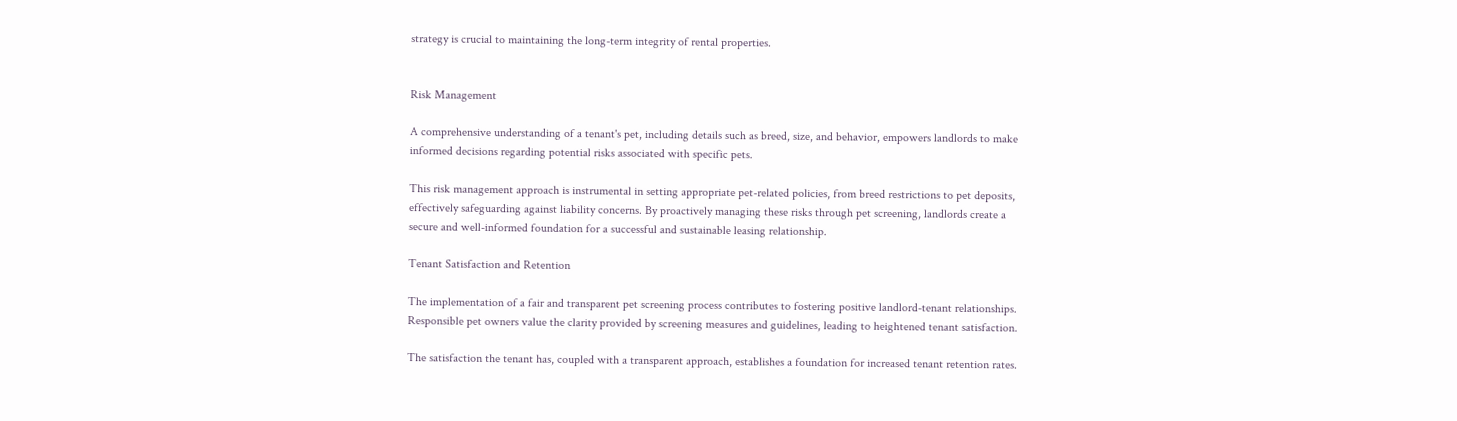strategy is crucial to maintaining the long-term integrity of rental properties.


Risk Management

A comprehensive understanding of a tenant's pet, including details such as breed, size, and behavior, empowers landlords to make informed decisions regarding potential risks associated with specific pets.

This risk management approach is instrumental in setting appropriate pet-related policies, from breed restrictions to pet deposits, effectively safeguarding against liability concerns. By proactively managing these risks through pet screening, landlords create a secure and well-informed foundation for a successful and sustainable leasing relationship.

Tenant Satisfaction and Retention

The implementation of a fair and transparent pet screening process contributes to fostering positive landlord-tenant relationships. Responsible pet owners value the clarity provided by screening measures and guidelines, leading to heightened tenant satisfaction.

The satisfaction the tenant has, coupled with a transparent approach, establishes a foundation for increased tenant retention rates.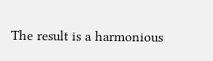The result is a harmonious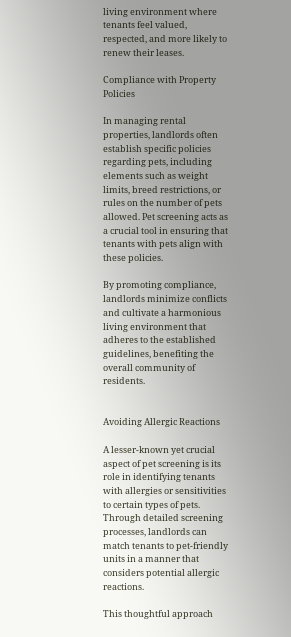living environment where tenants feel valued, respected, and more likely to renew their leases.

Compliance with Property Policies

In managing rental properties, landlords often establish specific policies regarding pets, including elements such as weight limits, breed restrictions, or rules on the number of pets allowed. Pet screening acts as a crucial tool in ensuring that tenants with pets align with these policies.

By promoting compliance, landlords minimize conflicts and cultivate a harmonious living environment that adheres to the established guidelines, benefiting the overall community of residents.


Avoiding Allergic Reactions

A lesser-known yet crucial aspect of pet screening is its role in identifying tenants with allergies or sensitivities to certain types of pets. Through detailed screening processes, landlords can match tenants to pet-friendly units in a manner that considers potential allergic reactions.

This thoughtful approach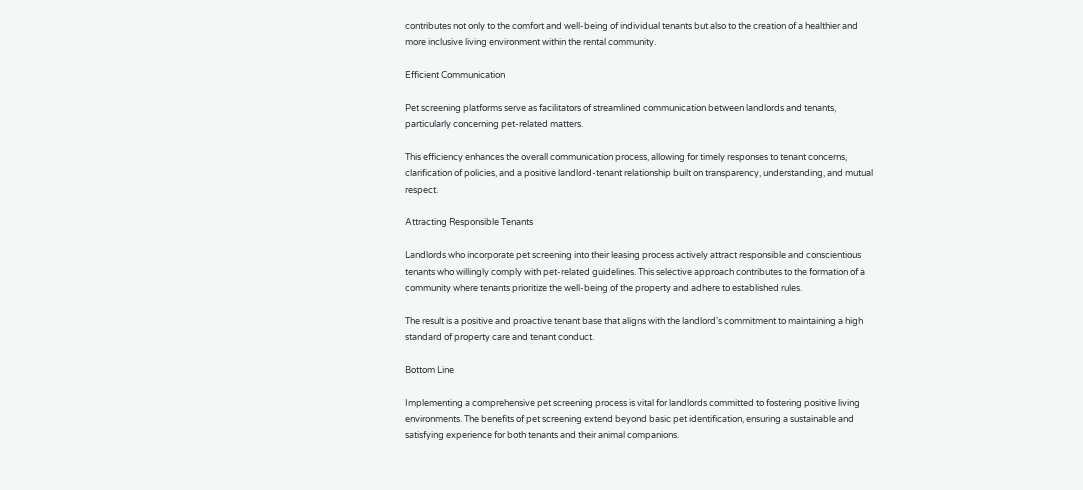contributes not only to the comfort and well-being of individual tenants but also to the creation of a healthier and more inclusive living environment within the rental community.

Efficient Communication

Pet screening platforms serve as facilitators of streamlined communication between landlords and tenants, particularly concerning pet-related matters.

This efficiency enhances the overall communication process, allowing for timely responses to tenant concerns, clarification of policies, and a positive landlord-tenant relationship built on transparency, understanding, and mutual respect.

Attracting Responsible Tenants

Landlords who incorporate pet screening into their leasing process actively attract responsible and conscientious tenants who willingly comply with pet-related guidelines. This selective approach contributes to the formation of a community where tenants prioritize the well-being of the property and adhere to established rules.

The result is a positive and proactive tenant base that aligns with the landlord's commitment to maintaining a high standard of property care and tenant conduct.

Bottom Line

Implementing a comprehensive pet screening process is vital for landlords committed to fostering positive living environments. The benefits of pet screening extend beyond basic pet identification, ensuring a sustainable and satisfying experience for both tenants and their animal companions.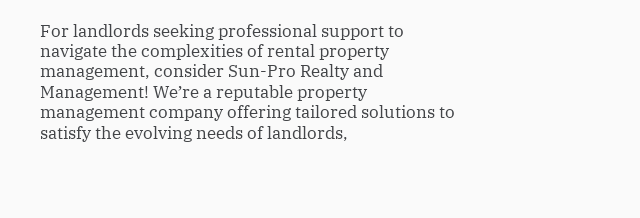For landlords seeking professional support to navigate the complexities of rental property management, consider Sun-Pro Realty and Management! We’re a reputable property management company offering tailored solutions to satisfy the evolving needs of landlords,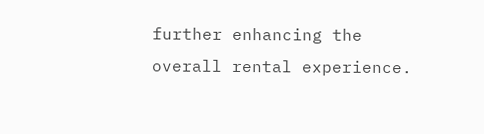further enhancing the overall rental experience.